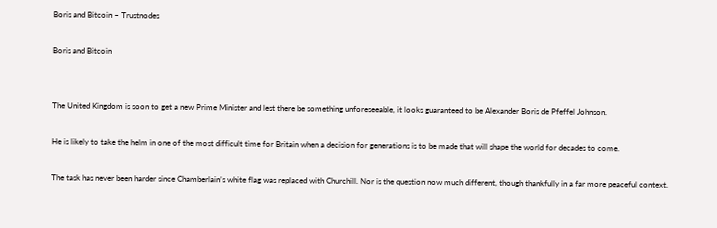Boris and Bitcoin – Trustnodes

Boris and Bitcoin


The United Kingdom is soon to get a new Prime Minister and lest there be something unforeseeable, it looks guaranteed to be Alexander Boris de Pfeffel Johnson.

He is likely to take the helm in one of the most difficult time for Britain when a decision for generations is to be made that will shape the world for decades to come.

The task has never been harder since Chamberlain’s white flag was replaced with Churchill. Nor is the question now much different, though thankfully in a far more peaceful context.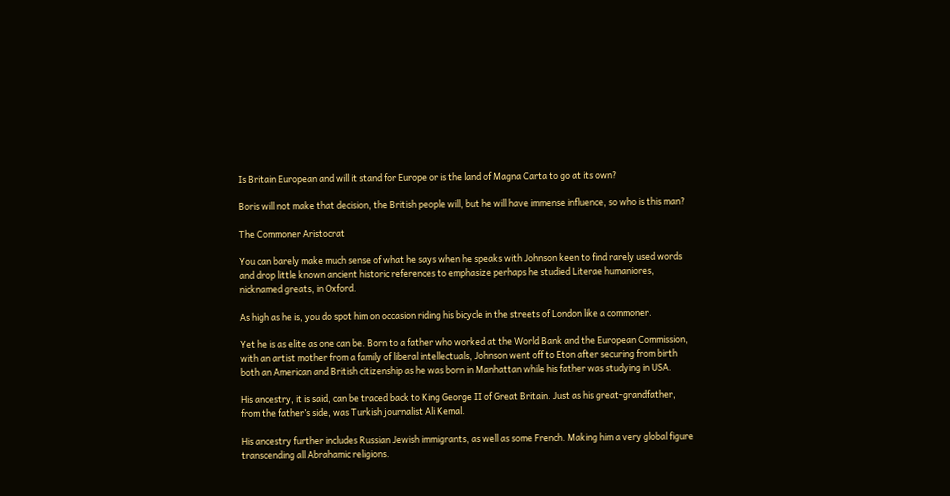Is Britain European and will it stand for Europe or is the land of Magna Carta to go at its own?

Boris will not make that decision, the British people will, but he will have immense influence, so who is this man?

The Commoner Aristocrat

You can barely make much sense of what he says when he speaks with Johnson keen to find rarely used words and drop little known ancient historic references to emphasize perhaps he studied Literae humaniores, nicknamed greats, in Oxford.

As high as he is, you do spot him on occasion riding his bicycle in the streets of London like a commoner.

Yet he is as elite as one can be. Born to a father who worked at the World Bank and the European Commission, with an artist mother from a family of liberal intellectuals, Johnson went off to Eton after securing from birth both an American and British citizenship as he was born in Manhattan while his father was studying in USA.

His ancestry, it is said, can be traced back to King George II of Great Britain. Just as his great-grandfather, from the father’s side, was Turkish journalist Ali Kemal.

His ancestry further includes Russian Jewish immigrants, as well as some French. Making him a very global figure transcending all Abrahamic religions.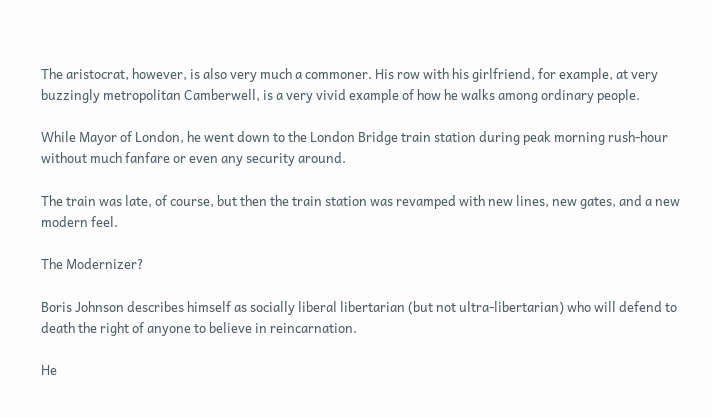The aristocrat, however, is also very much a commoner. His row with his girlfriend, for example, at very buzzingly metropolitan Camberwell, is a very vivid example of how he walks among ordinary people.

While Mayor of London, he went down to the London Bridge train station during peak morning rush-hour without much fanfare or even any security around.

The train was late, of course, but then the train station was revamped with new lines, new gates, and a new modern feel.

The Modernizer?

Boris Johnson describes himself as socially liberal libertarian (but not ultra-libertarian) who will defend to death the right of anyone to believe in reincarnation.

He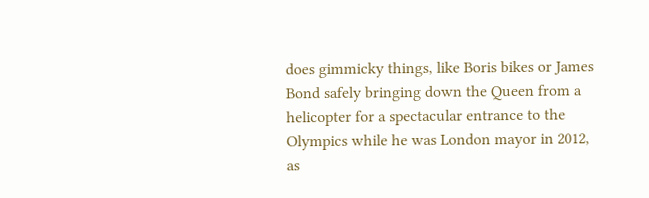does gimmicky things, like Boris bikes or James Bond safely bringing down the Queen from a helicopter for a spectacular entrance to the Olympics while he was London mayor in 2012, as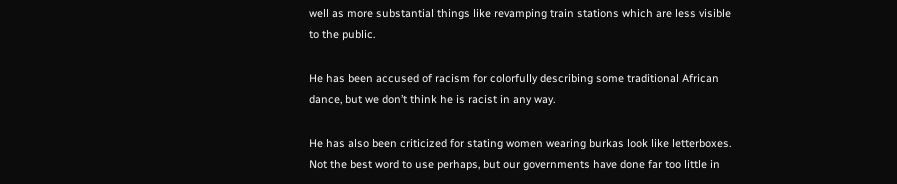well as more substantial things like revamping train stations which are less visible to the public.

He has been accused of racism for colorfully describing some traditional African dance, but we don’t think he is racist in any way.

He has also been criticized for stating women wearing burkas look like letterboxes. Not the best word to use perhaps, but our governments have done far too little in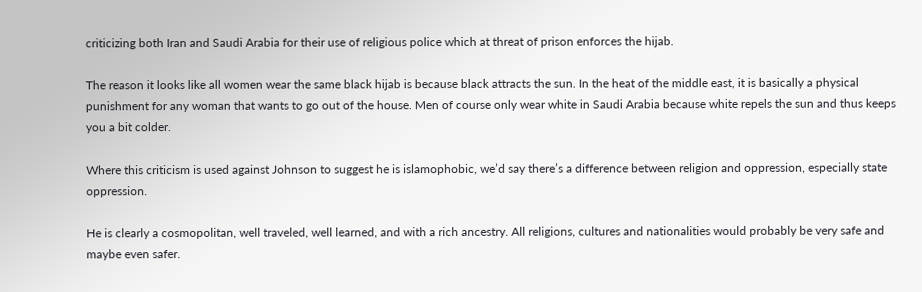criticizing both Iran and Saudi Arabia for their use of religious police which at threat of prison enforces the hijab.

The reason it looks like all women wear the same black hijab is because black attracts the sun. In the heat of the middle east, it is basically a physical punishment for any woman that wants to go out of the house. Men of course only wear white in Saudi Arabia because white repels the sun and thus keeps you a bit colder.

Where this criticism is used against Johnson to suggest he is islamophobic, we’d say there’s a difference between religion and oppression, especially state oppression.

He is clearly a cosmopolitan, well traveled, well learned, and with a rich ancestry. All religions, cultures and nationalities would probably be very safe and maybe even safer.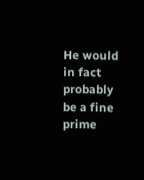He would in fact probably be a fine prime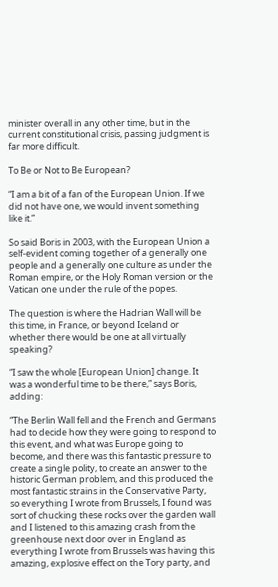minister overall in any other time, but in the current constitutional crisis, passing judgment is far more difficult.

To Be or Not to Be European?

“I am a bit of a fan of the European Union. If we did not have one, we would invent something like it.”

So said Boris in 2003, with the European Union a self-evident coming together of a generally one people and a generally one culture as under the Roman empire, or the Holy Roman version or the Vatican one under the rule of the popes.

The question is where the Hadrian Wall will be this time, in France, or beyond Iceland or whether there would be one at all virtually speaking?

“I saw the whole [European Union] change. It was a wonderful time to be there,” says Boris, adding:

“The Berlin Wall fell and the French and Germans had to decide how they were going to respond to this event, and what was Europe going to become, and there was this fantastic pressure to create a single polity, to create an answer to the historic German problem, and this produced the most fantastic strains in the Conservative Party, so everything I wrote from Brussels, I found was sort of chucking these rocks over the garden wall and I listened to this amazing crash from the greenhouse next door over in England as everything I wrote from Brussels was having this amazing, explosive effect on the Tory party, and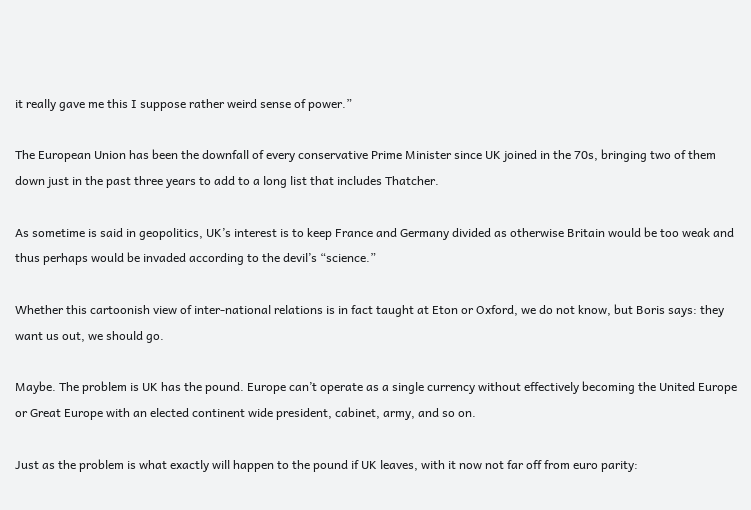it really gave me this I suppose rather weird sense of power.”

The European Union has been the downfall of every conservative Prime Minister since UK joined in the 70s, bringing two of them down just in the past three years to add to a long list that includes Thatcher.

As sometime is said in geopolitics, UK’s interest is to keep France and Germany divided as otherwise Britain would be too weak and thus perhaps would be invaded according to the devil’s “science.”

Whether this cartoonish view of inter-national relations is in fact taught at Eton or Oxford, we do not know, but Boris says: they want us out, we should go.

Maybe. The problem is UK has the pound. Europe can’t operate as a single currency without effectively becoming the United Europe or Great Europe with an elected continent wide president, cabinet, army, and so on.

Just as the problem is what exactly will happen to the pound if UK leaves, with it now not far off from euro parity: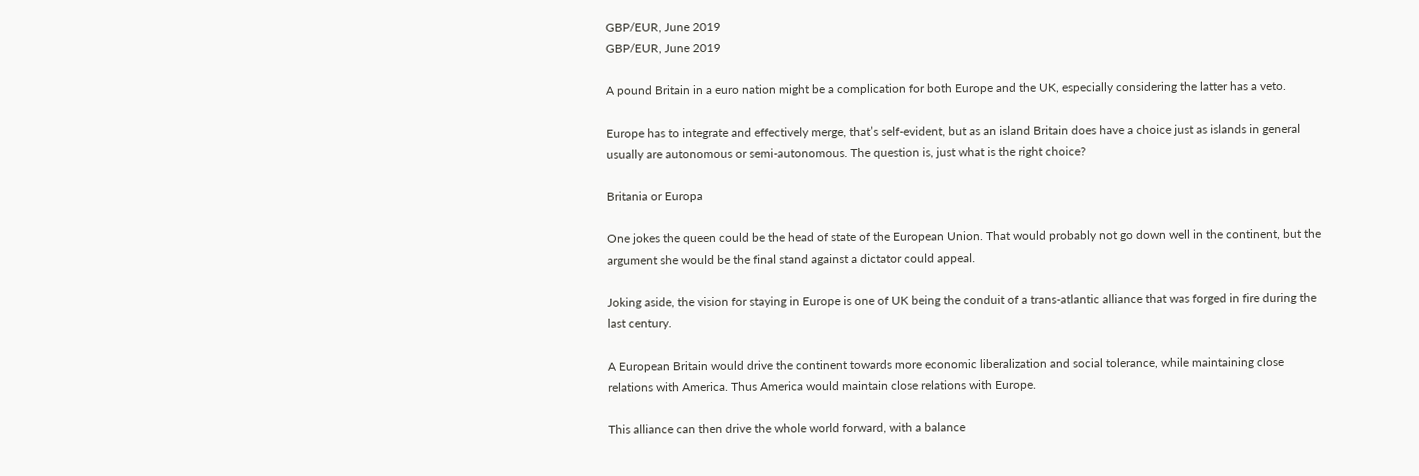GBP/EUR, June 2019
GBP/EUR, June 2019

A pound Britain in a euro nation might be a complication for both Europe and the UK, especially considering the latter has a veto.

Europe has to integrate and effectively merge, that’s self-evident, but as an island Britain does have a choice just as islands in general usually are autonomous or semi-autonomous. The question is, just what is the right choice?

Britania or Europa

One jokes the queen could be the head of state of the European Union. That would probably not go down well in the continent, but the argument she would be the final stand against a dictator could appeal.

Joking aside, the vision for staying in Europe is one of UK being the conduit of a trans-atlantic alliance that was forged in fire during the last century.

A European Britain would drive the continent towards more economic liberalization and social tolerance, while maintaining close relations with America. Thus America would maintain close relations with Europe.

This alliance can then drive the whole world forward, with a balance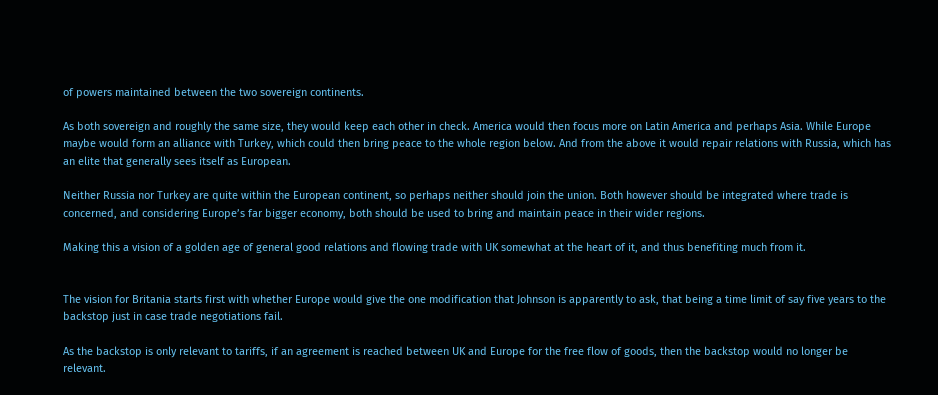of powers maintained between the two sovereign continents.

As both sovereign and roughly the same size, they would keep each other in check. America would then focus more on Latin America and perhaps Asia. While Europe maybe would form an alliance with Turkey, which could then bring peace to the whole region below. And from the above it would repair relations with Russia, which has an elite that generally sees itself as European.

Neither Russia nor Turkey are quite within the European continent, so perhaps neither should join the union. Both however should be integrated where trade is concerned, and considering Europe’s far bigger economy, both should be used to bring and maintain peace in their wider regions.

Making this a vision of a golden age of general good relations and flowing trade with UK somewhat at the heart of it, and thus benefiting much from it.


The vision for Britania starts first with whether Europe would give the one modification that Johnson is apparently to ask, that being a time limit of say five years to the backstop just in case trade negotiations fail.

As the backstop is only relevant to tariffs, if an agreement is reached between UK and Europe for the free flow of goods, then the backstop would no longer be relevant.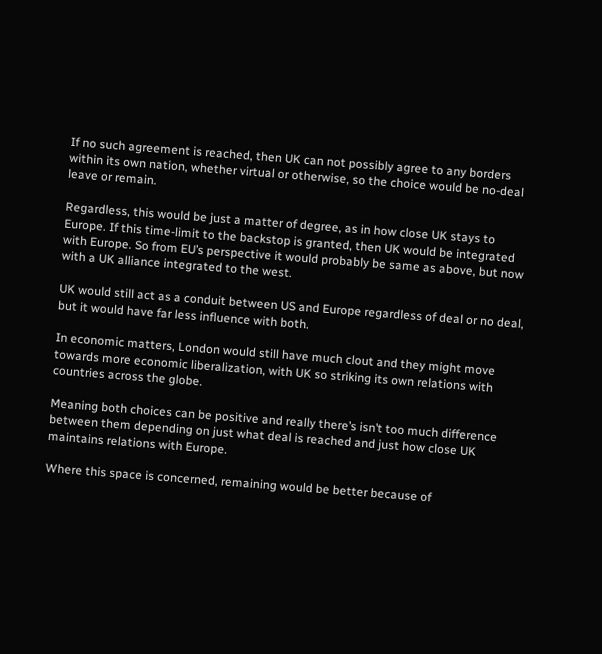If no such agreement is reached, then UK can not possibly agree to any borders within its own nation, whether virtual or otherwise, so the choice would be no-deal leave or remain.

Regardless, this would be just a matter of degree, as in how close UK stays to Europe. If this time-limit to the backstop is granted, then UK would be integrated with Europe. So from EU’s perspective it would probably be same as above, but now with a UK alliance integrated to the west.

UK would still act as a conduit between US and Europe regardless of deal or no deal, but it would have far less influence with both.

In economic matters, London would still have much clout and they might move towards more economic liberalization, with UK so striking its own relations with countries across the globe.

Meaning both choices can be positive and really there’s isn’t too much difference between them depending on just what deal is reached and just how close UK maintains relations with Europe.

Where this space is concerned, remaining would be better because of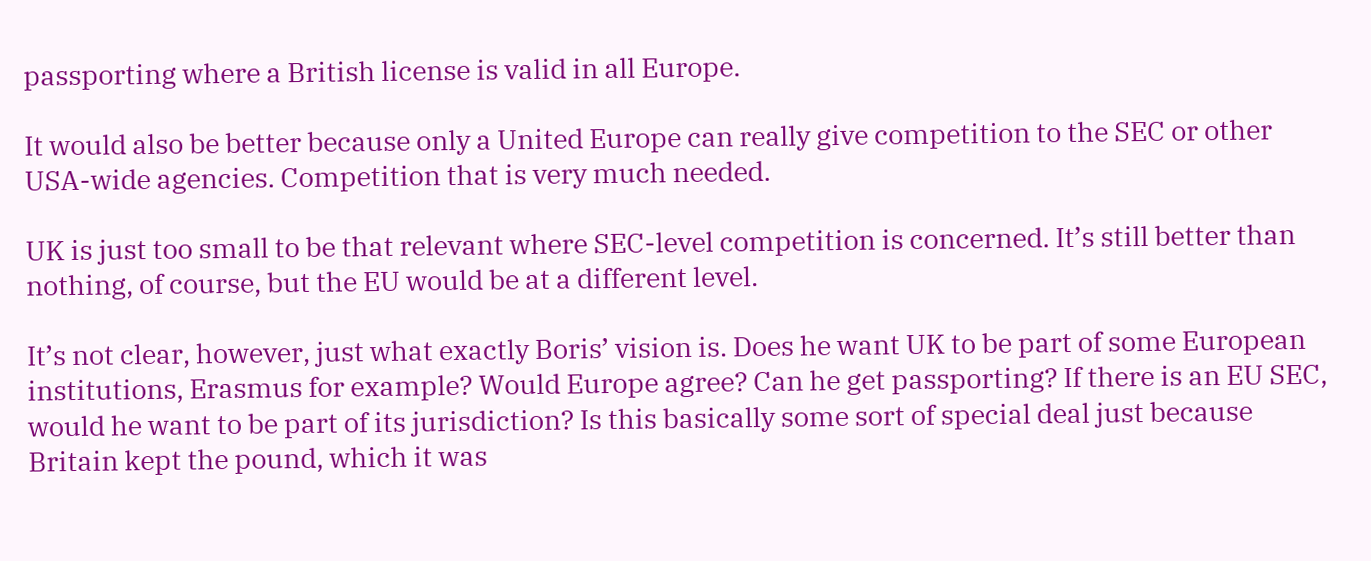passporting where a British license is valid in all Europe.

It would also be better because only a United Europe can really give competition to the SEC or other USA-wide agencies. Competition that is very much needed.

UK is just too small to be that relevant where SEC-level competition is concerned. It’s still better than nothing, of course, but the EU would be at a different level.

It’s not clear, however, just what exactly Boris’ vision is. Does he want UK to be part of some European institutions, Erasmus for example? Would Europe agree? Can he get passporting? If there is an EU SEC, would he want to be part of its jurisdiction? Is this basically some sort of special deal just because Britain kept the pound, which it was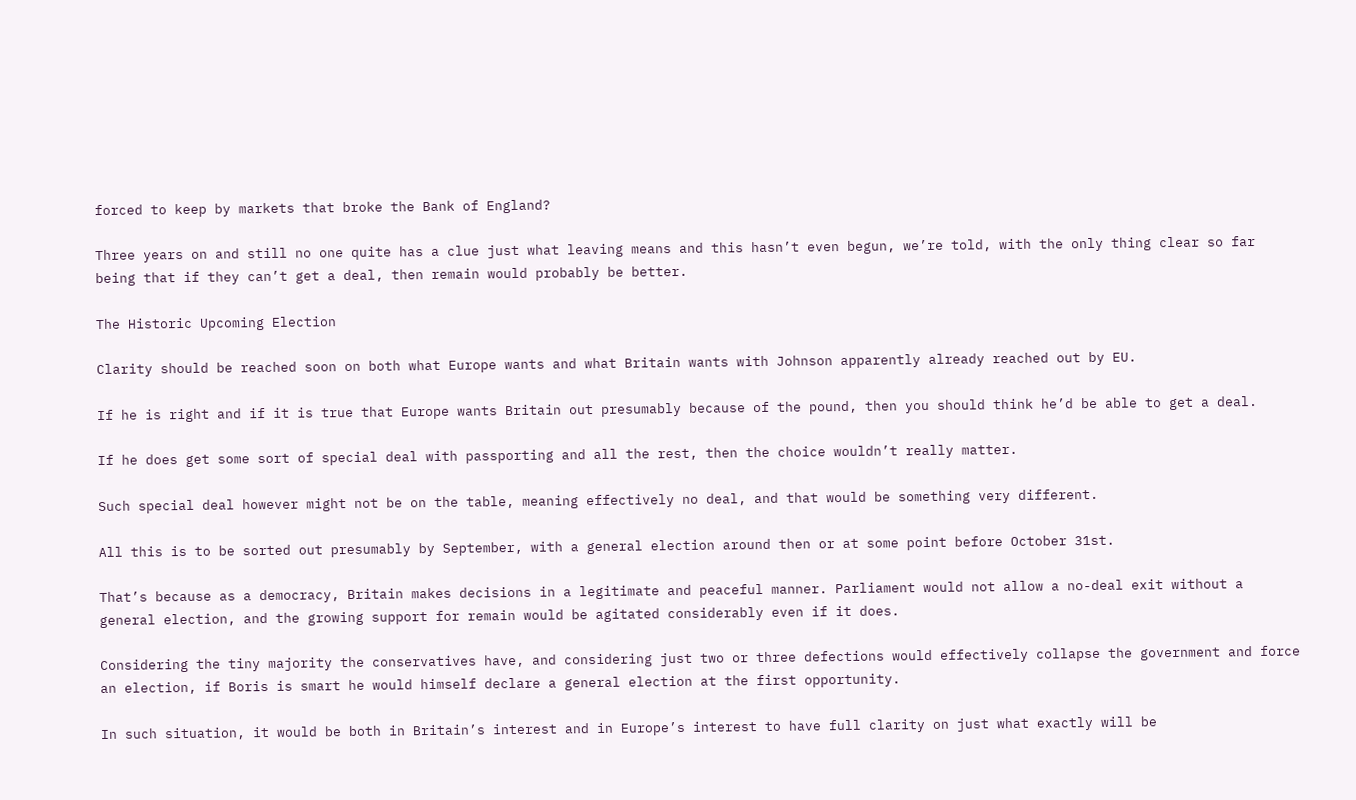forced to keep by markets that broke the Bank of England?

Three years on and still no one quite has a clue just what leaving means and this hasn’t even begun, we’re told, with the only thing clear so far being that if they can’t get a deal, then remain would probably be better.

The Historic Upcoming Election

Clarity should be reached soon on both what Europe wants and what Britain wants with Johnson apparently already reached out by EU.

If he is right and if it is true that Europe wants Britain out presumably because of the pound, then you should think he’d be able to get a deal.

If he does get some sort of special deal with passporting and all the rest, then the choice wouldn’t really matter.

Such special deal however might not be on the table, meaning effectively no deal, and that would be something very different.

All this is to be sorted out presumably by September, with a general election around then or at some point before October 31st.

That’s because as a democracy, Britain makes decisions in a legitimate and peaceful manner. Parliament would not allow a no-deal exit without a general election, and the growing support for remain would be agitated considerably even if it does.

Considering the tiny majority the conservatives have, and considering just two or three defections would effectively collapse the government and force an election, if Boris is smart he would himself declare a general election at the first opportunity.

In such situation, it would be both in Britain’s interest and in Europe’s interest to have full clarity on just what exactly will be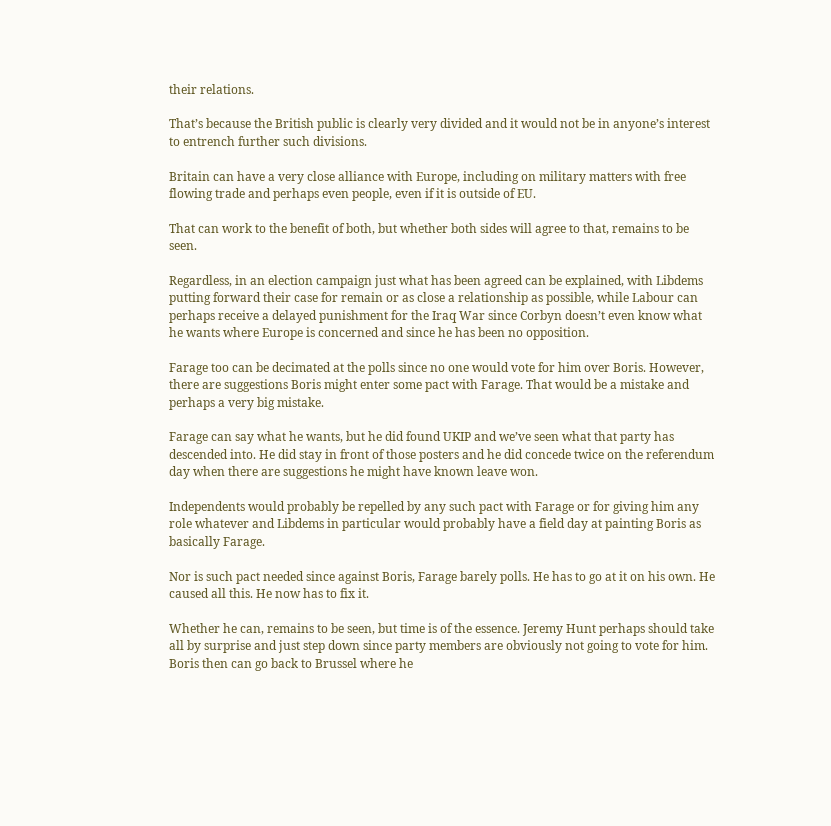their relations.

That’s because the British public is clearly very divided and it would not be in anyone’s interest to entrench further such divisions.

Britain can have a very close alliance with Europe, including on military matters with free flowing trade and perhaps even people, even if it is outside of EU.

That can work to the benefit of both, but whether both sides will agree to that, remains to be seen.

Regardless, in an election campaign just what has been agreed can be explained, with Libdems putting forward their case for remain or as close a relationship as possible, while Labour can perhaps receive a delayed punishment for the Iraq War since Corbyn doesn’t even know what he wants where Europe is concerned and since he has been no opposition.

Farage too can be decimated at the polls since no one would vote for him over Boris. However, there are suggestions Boris might enter some pact with Farage. That would be a mistake and perhaps a very big mistake.

Farage can say what he wants, but he did found UKIP and we’ve seen what that party has descended into. He did stay in front of those posters and he did concede twice on the referendum day when there are suggestions he might have known leave won.

Independents would probably be repelled by any such pact with Farage or for giving him any role whatever and Libdems in particular would probably have a field day at painting Boris as basically Farage.

Nor is such pact needed since against Boris, Farage barely polls. He has to go at it on his own. He caused all this. He now has to fix it.

Whether he can, remains to be seen, but time is of the essence. Jeremy Hunt perhaps should take all by surprise and just step down since party members are obviously not going to vote for him. Boris then can go back to Brussel where he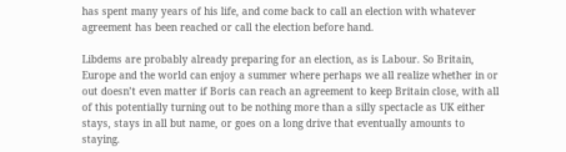has spent many years of his life, and come back to call an election with whatever agreement has been reached or call the election before hand.

Libdems are probably already preparing for an election, as is Labour. So Britain, Europe and the world can enjoy a summer where perhaps we all realize whether in or out doesn’t even matter if Boris can reach an agreement to keep Britain close, with all of this potentially turning out to be nothing more than a silly spectacle as UK either stays, stays in all but name, or goes on a long drive that eventually amounts to staying.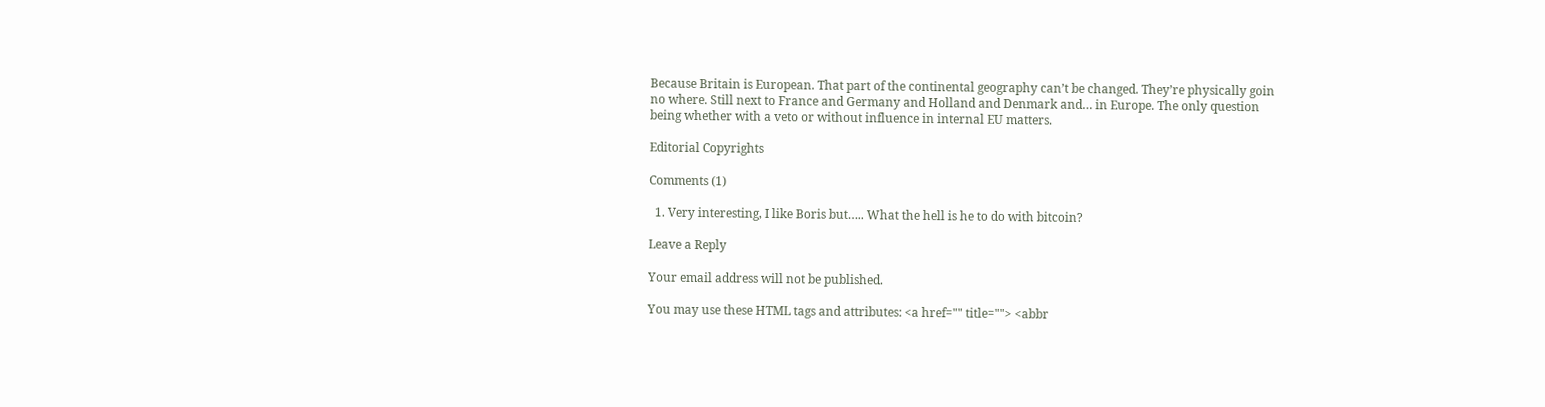Because Britain is European. That part of the continental geography can’t be changed. They’re physically goin no where. Still next to France and Germany and Holland and Denmark and… in Europe. The only question being whether with a veto or without influence in internal EU matters.

Editorial Copyrights

Comments (1)

  1. Very interesting, I like Boris but….. What the hell is he to do with bitcoin?

Leave a Reply

Your email address will not be published.

You may use these HTML tags and attributes: <a href="" title=""> <abbr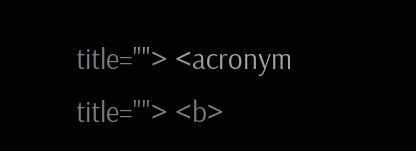title=""> <acronym title=""> <b>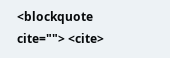<blockquote cite=""> <cite>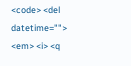<code> <del datetime=""> <em> <i> <q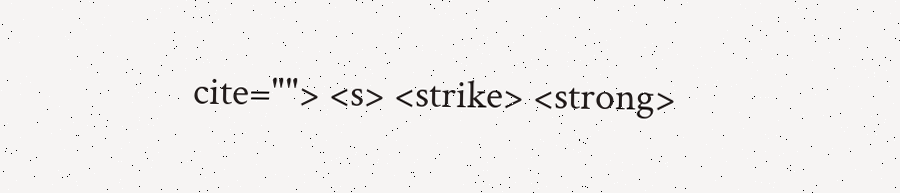cite=""> <s> <strike> <strong>